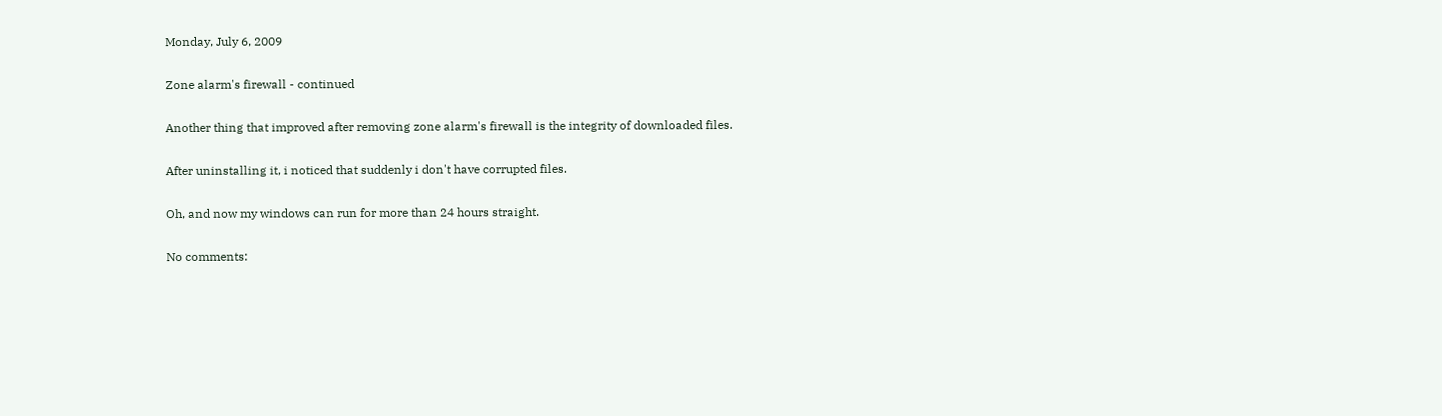Monday, July 6, 2009

Zone alarm's firewall - continued

Another thing that improved after removing zone alarm's firewall is the integrity of downloaded files.

After uninstalling it, i noticed that suddenly i don't have corrupted files.

Oh, and now my windows can run for more than 24 hours straight.

No comments: